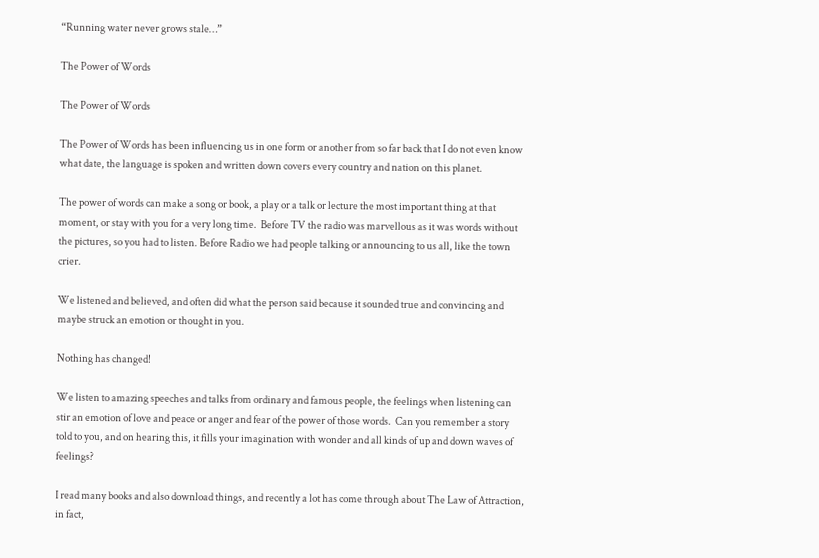“Running water never grows stale…”

The Power of Words

The Power of Words

The Power of Words has been influencing us in one form or another from so far back that I do not even know what date, the language is spoken and written down covers every country and nation on this planet.

The power of words can make a song or book, a play or a talk or lecture the most important thing at that moment, or stay with you for a very long time.  Before TV the radio was marvellous as it was words without the pictures, so you had to listen. Before Radio we had people talking or announcing to us all, like the town crier.

We listened and believed, and often did what the person said because it sounded true and convincing and maybe struck an emotion or thought in you.

Nothing has changed!

We listen to amazing speeches and talks from ordinary and famous people, the feelings when listening can stir an emotion of love and peace or anger and fear of the power of those words.  Can you remember a story told to you, and on hearing this, it fills your imagination with wonder and all kinds of up and down waves of feelings?

I read many books and also download things, and recently a lot has come through about The Law of Attraction, in fact,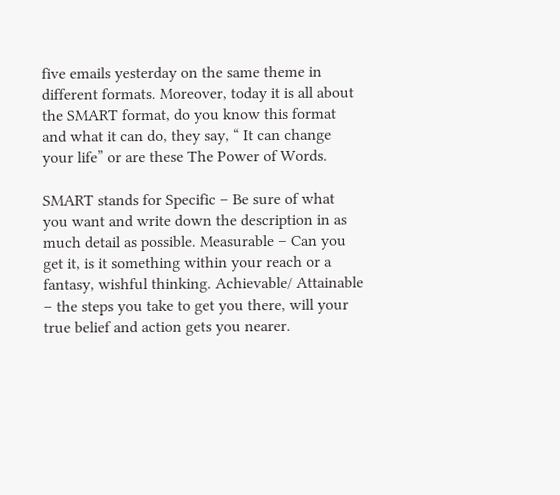five emails yesterday on the same theme in different formats. Moreover, today it is all about the SMART format, do you know this format and what it can do, they say, “ It can change your life” or are these The Power of Words.

SMART stands for Specific – Be sure of what you want and write down the description in as much detail as possible. Measurable – Can you get it, is it something within your reach or a fantasy, wishful thinking. Achievable/ Attainable – the steps you take to get you there, will your true belief and action gets you nearer.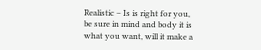Realistic – Is is right for you, be sure in mind and body it is what you want, will it make a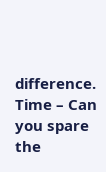difference. Time – Can you spare the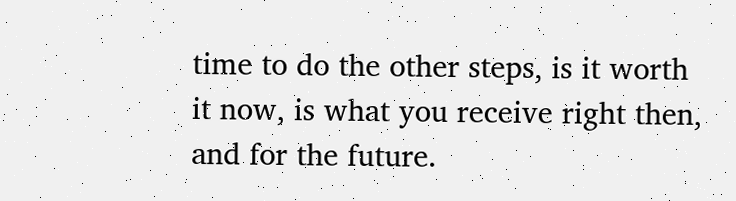time to do the other steps, is it worth it now, is what you receive right then, and for the future.